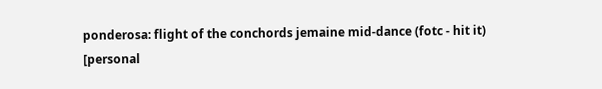ponderosa: flight of the conchords jemaine mid-dance (fotc - hit it)
[personal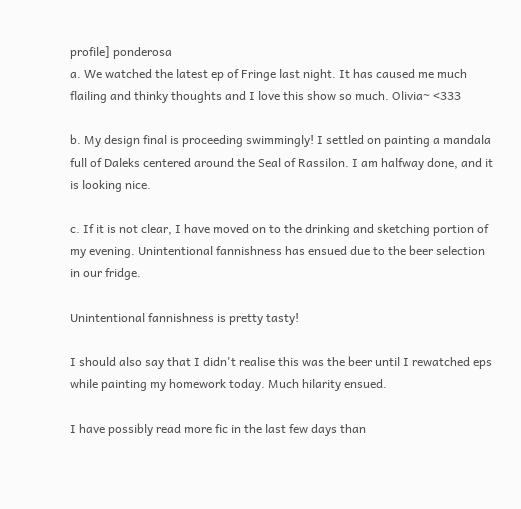profile] ponderosa
a. We watched the latest ep of Fringe last night. It has caused me much flailing and thinky thoughts and I love this show so much. Olivia~ <333

b. My design final is proceeding swimmingly! I settled on painting a mandala full of Daleks centered around the Seal of Rassilon. I am halfway done, and it is looking nice.

c. If it is not clear, I have moved on to the drinking and sketching portion of my evening. Unintentional fannishness has ensued due to the beer selection in our fridge.

Unintentional fannishness is pretty tasty!

I should also say that I didn't realise this was the beer until I rewatched eps while painting my homework today. Much hilarity ensued.

I have possibly read more fic in the last few days than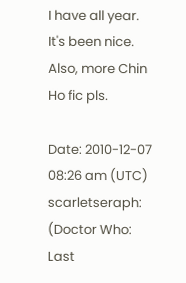I have all year. It's been nice. Also, more Chin Ho fic pls.

Date: 2010-12-07 08:26 am (UTC)
scarletseraph: (Doctor Who: Last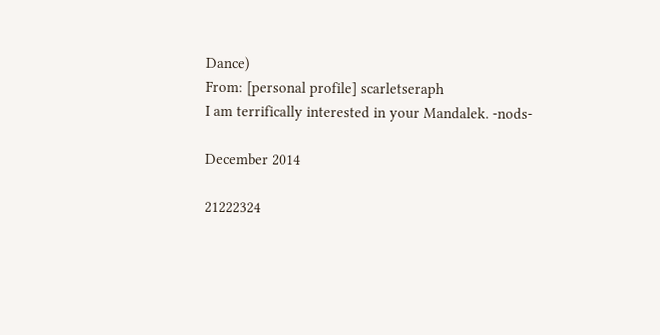Dance)
From: [personal profile] scarletseraph
I am terrifically interested in your Mandalek. -nods-

December 2014

21222324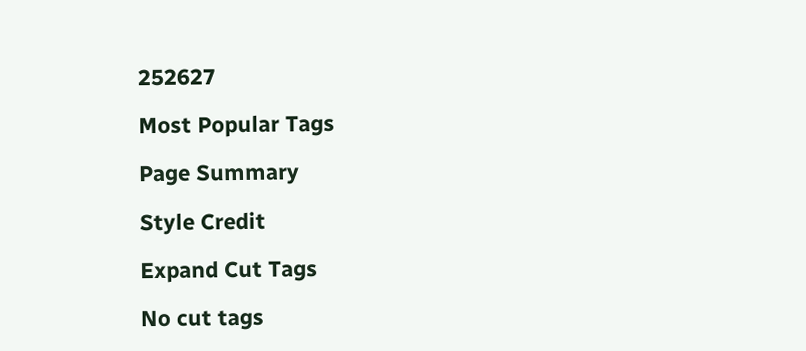252627

Most Popular Tags

Page Summary

Style Credit

Expand Cut Tags

No cut tags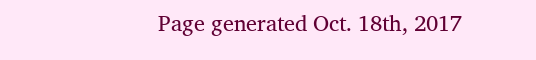Page generated Oct. 18th, 2017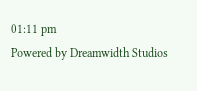01:11 pm
Powered by Dreamwidth Studios